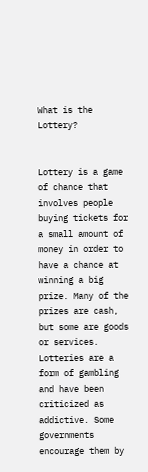What is the Lottery?


Lottery is a game of chance that involves people buying tickets for a small amount of money in order to have a chance at winning a big prize. Many of the prizes are cash, but some are goods or services. Lotteries are a form of gambling and have been criticized as addictive. Some governments encourage them by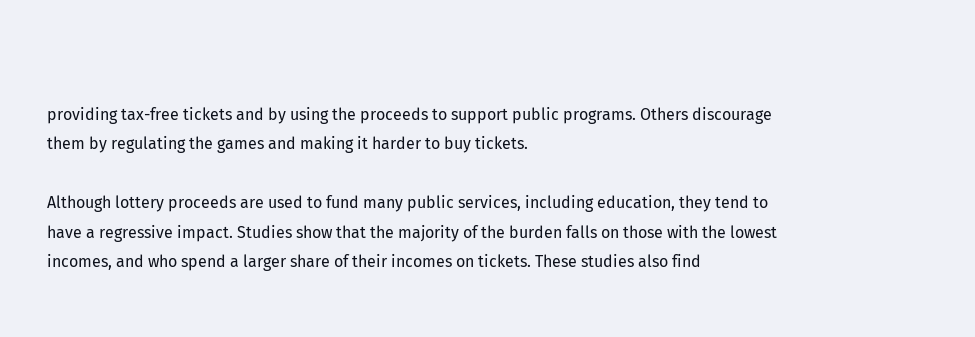providing tax-free tickets and by using the proceeds to support public programs. Others discourage them by regulating the games and making it harder to buy tickets.

Although lottery proceeds are used to fund many public services, including education, they tend to have a regressive impact. Studies show that the majority of the burden falls on those with the lowest incomes, and who spend a larger share of their incomes on tickets. These studies also find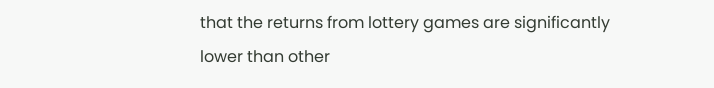that the returns from lottery games are significantly lower than other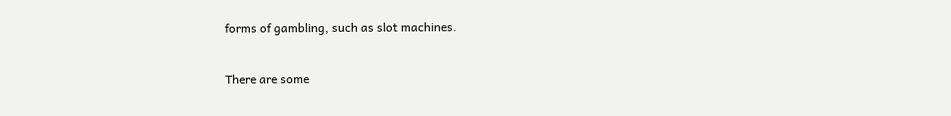forms of gambling, such as slot machines.

There are some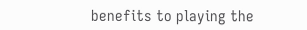benefits to playing the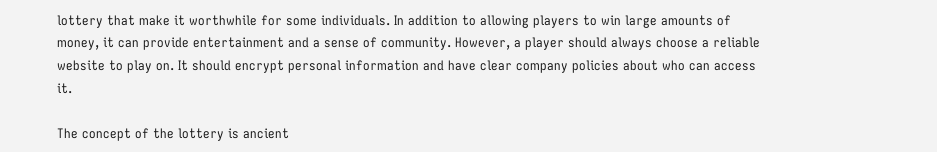lottery that make it worthwhile for some individuals. In addition to allowing players to win large amounts of money, it can provide entertainment and a sense of community. However, a player should always choose a reliable website to play on. It should encrypt personal information and have clear company policies about who can access it.

The concept of the lottery is ancient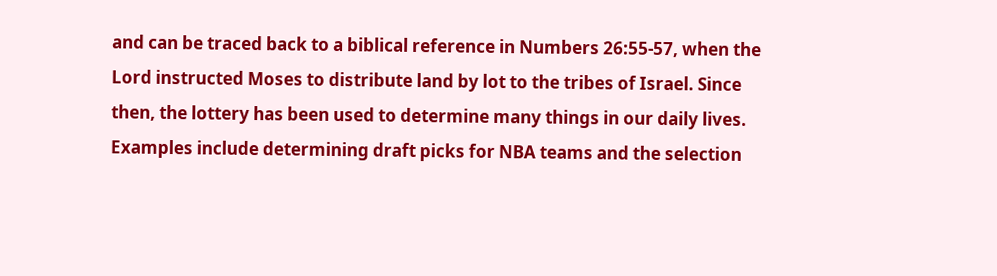and can be traced back to a biblical reference in Numbers 26:55-57, when the Lord instructed Moses to distribute land by lot to the tribes of Israel. Since then, the lottery has been used to determine many things in our daily lives. Examples include determining draft picks for NBA teams and the selection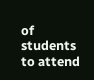of students to attend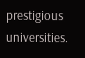prestigious universities.